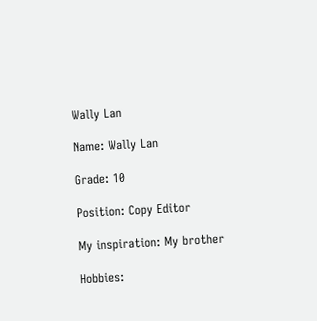Wally Lan

Name: Wally Lan

Grade: 10

Position: Copy Editor

My inspiration: My brother

Hobbies: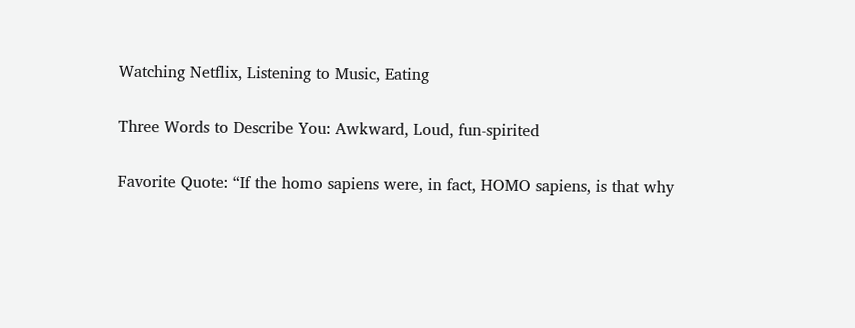Watching Netflix, Listening to Music, Eating

Three Words to Describe You: Awkward, Loud, fun-spirited

Favorite Quote: “If the homo sapiens were, in fact, HOMO sapiens, is that why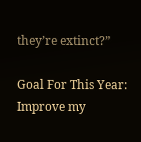they’re extinct?”

Goal For This Year: Improve my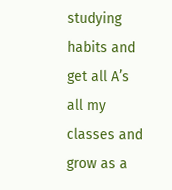studying habits and get all A’s all my classes and grow as a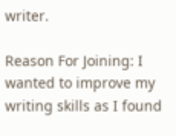writer.

Reason For Joining: I wanted to improve my writing skills as I found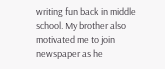writing fun back in middle school. My brother also motivated me to join newspaper as he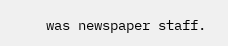was newspaper staff.